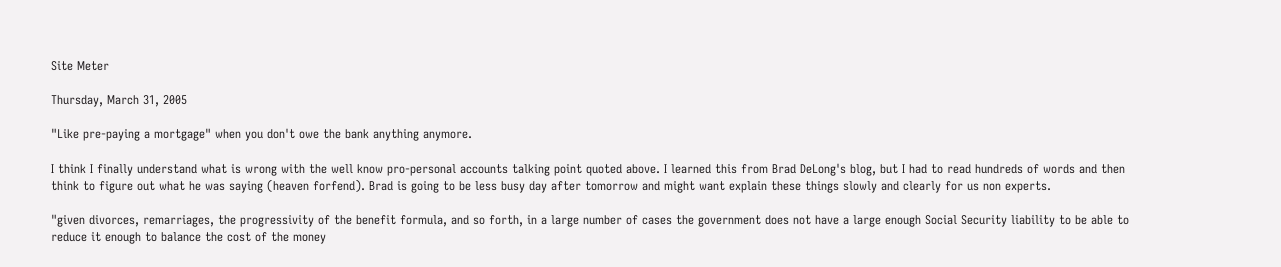Site Meter

Thursday, March 31, 2005

"Like pre-paying a mortgage" when you don't owe the bank anything anymore.

I think I finally understand what is wrong with the well know pro-personal accounts talking point quoted above. I learned this from Brad DeLong's blog, but I had to read hundreds of words and then think to figure out what he was saying (heaven forfend). Brad is going to be less busy day after tomorrow and might want explain these things slowly and clearly for us non experts.

"given divorces, remarriages, the progressivity of the benefit formula, and so forth, in a large number of cases the government does not have a large enough Social Security liability to be able to reduce it enough to balance the cost of the money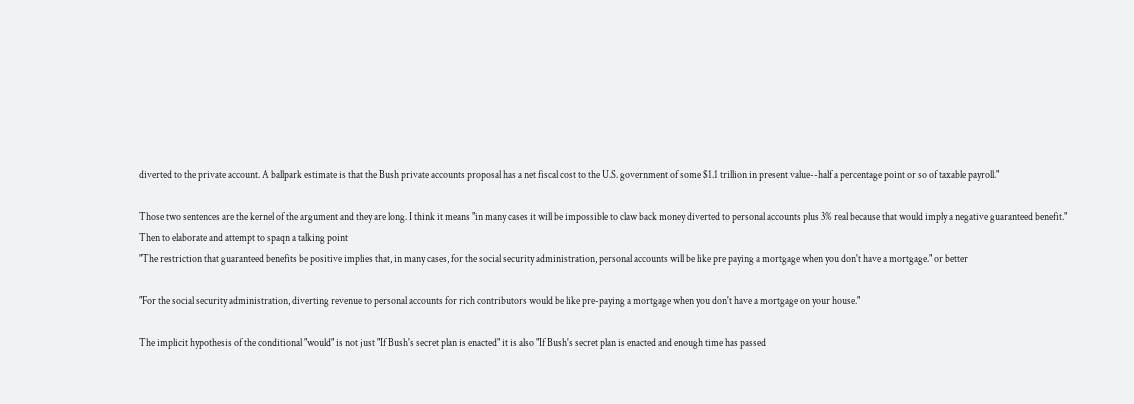diverted to the private account. A ballpark estimate is that the Bush private accounts proposal has a net fiscal cost to the U.S. government of some $1.1 trillion in present value--half a percentage point or so of taxable payroll."

Those two sentences are the kernel of the argument and they are long. I think it means "in many cases it will be impossible to claw back money diverted to personal accounts plus 3% real because that would imply a negative guaranteed benefit."
Then to elaborate and attempt to spaqn a talking point
"The restriction that guaranteed benefits be positive implies that, in many cases, for the social security administration, personal accounts will be like pre paying a mortgage when you don't have a mortgage." or better

"For the social security administration, diverting revenue to personal accounts for rich contributors would be like pre-paying a mortgage when you don't have a mortgage on your house."

The implicit hypothesis of the conditional "would" is not just "If Bush's secret plan is enacted" it is also "If Bush's secret plan is enacted and enough time has passed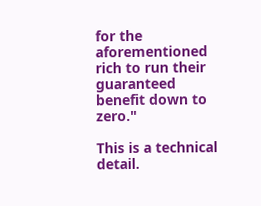for the aforementioned rich to run their guaranteed benefit down to zero."

This is a technical detail.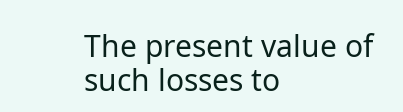The present value of such losses to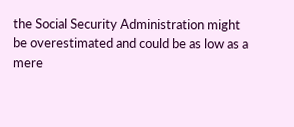the Social Security Administration might be overestimated and could be as low as a mere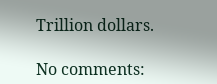Trillion dollars.

No comments: